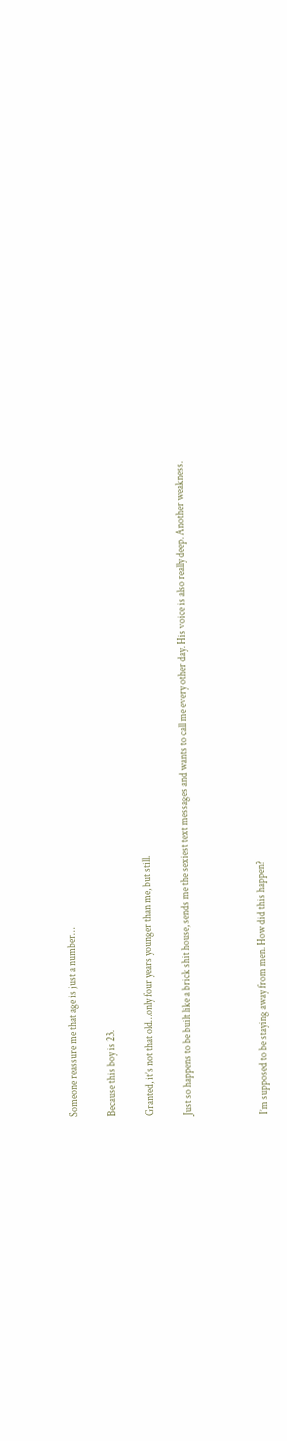Someone reassure me that age is just a number…

Because this boy is 23.

Granted, it’s not that old…only four years younger than me, but still.

Just so happens to be built like a brick shit house, sends me the sexiest text messages and wants to call me every other day. His voice is also really deep. Another weakness.



I’m supposed to be staying away from men. How did this happen?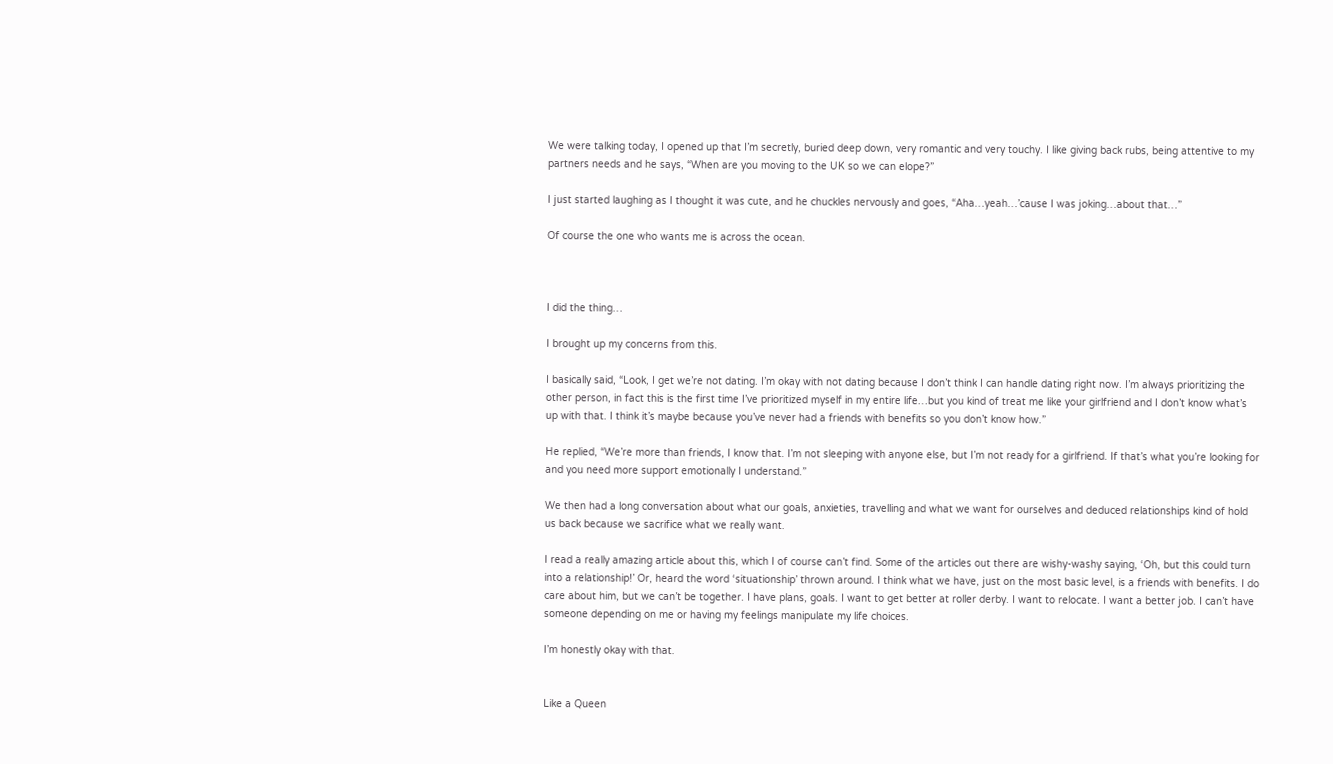We were talking today, I opened up that I’m secretly, buried deep down, very romantic and very touchy. I like giving back rubs, being attentive to my partners needs and he says, “When are you moving to the UK so we can elope?”

I just started laughing as I thought it was cute, and he chuckles nervously and goes, “Aha…yeah…’cause I was joking…about that…”

Of course the one who wants me is across the ocean.



I did the thing…

I brought up my concerns from this.

I basically said, “Look, I get we’re not dating. I’m okay with not dating because I don’t think I can handle dating right now. I’m always prioritizing the other person, in fact this is the first time I’ve prioritized myself in my entire life…but you kind of treat me like your girlfriend and I don’t know what’s up with that. I think it’s maybe because you’ve never had a friends with benefits so you don’t know how.”

He replied, “We’re more than friends, I know that. I’m not sleeping with anyone else, but I’m not ready for a girlfriend. If that’s what you’re looking for and you need more support emotionally I understand.”

We then had a long conversation about what our goals, anxieties, travelling and what we want for ourselves and deduced relationships kind of hold us back because we sacrifice what we really want.

I read a really amazing article about this, which I of course can’t find. Some of the articles out there are wishy-washy saying, ‘Oh, but this could turn into a relationship!’ Or, heard the word ‘situationship’ thrown around. I think what we have, just on the most basic level, is a friends with benefits. I do care about him, but we can’t be together. I have plans, goals. I want to get better at roller derby. I want to relocate. I want a better job. I can’t have someone depending on me or having my feelings manipulate my life choices.

I’m honestly okay with that.


Like a Queen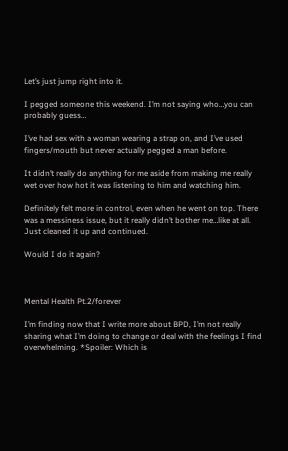Let’s just jump right into it.

I pegged someone this weekend. I’m not saying who…you can probably guess…

I’ve had sex with a woman wearing a strap on, and I’ve used fingers/mouth but never actually pegged a man before.

It didn’t really do anything for me aside from making me really wet over how hot it was listening to him and watching him.

Definitely felt more in control, even when he went on top. There was a messiness issue, but it really didn’t bother me…like at all. Just cleaned it up and continued.

Would I do it again?



Mental Health Pt.2/forever

I’m finding now that I write more about BPD, I’m not really sharing what I’m doing to change or deal with the feelings I find overwhelming. *Spoiler: Which is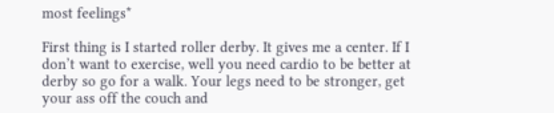most feelings*

First thing is I started roller derby. It gives me a center. If I don’t want to exercise, well you need cardio to be better at derby so go for a walk. Your legs need to be stronger, get your ass off the couch and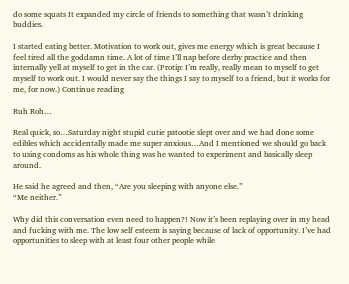do some squats It expanded my circle of friends to something that wasn’t drinking buddies.

I started eating better. Motivation to work out, gives me energy which is great because I feel tired all the goddamn time. A lot of time I’ll nap before derby practice and then internally yell at myself to get in the car. (Protip: I’m really, really mean to myself to get myself to work out. I would never say the things I say to myself to a friend, but it works for me, for now.) Continue reading

Ruh Roh…

Real quick, so…Saturday night stupid cutie patootie slept over and we had done some edibles which accidentally made me super anxious…And I mentioned we should go back to using condoms as his whole thing was he wanted to experiment and basically sleep around.

He said he agreed and then, “Are you sleeping with anyone else.”
“Me neither.”

Why did this conversation even need to happen?! Now it’s been replaying over in my head and fucking with me. The low self esteem is saying because of lack of opportunity. I’ve had opportunities to sleep with at least four other people while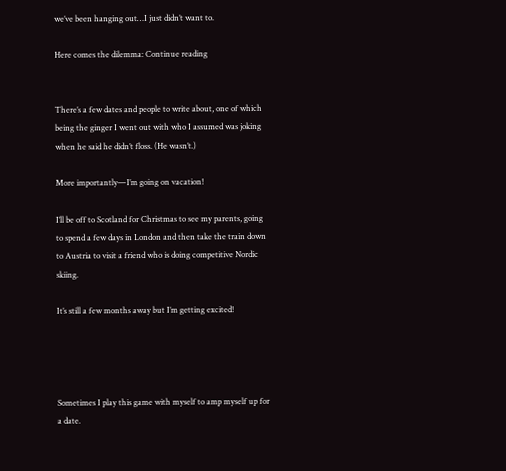we’ve been hanging out…I just didn’t want to.

Here comes the dilemma: Continue reading


There’s a few dates and people to write about, one of which being the ginger I went out with who I assumed was joking when he said he didn’t floss. (He wasn’t.)

More importantly—I’m going on vacation!

I’ll be off to Scotland for Christmas to see my parents, going to spend a few days in London and then take the train down to Austria to visit a friend who is doing competitive Nordic skiing.

It’s still a few months away but I’m getting excited!




Sometimes I play this game with myself to amp myself up for a date.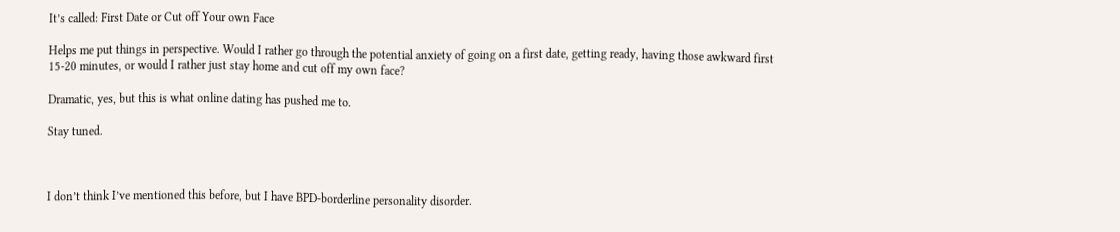It’s called: First Date or Cut off Your own Face

Helps me put things in perspective. Would I rather go through the potential anxiety of going on a first date, getting ready, having those awkward first 15-20 minutes, or would I rather just stay home and cut off my own face?

Dramatic, yes, but this is what online dating has pushed me to.

Stay tuned.



I don’t think I’ve mentioned this before, but I have BPD-borderline personality disorder.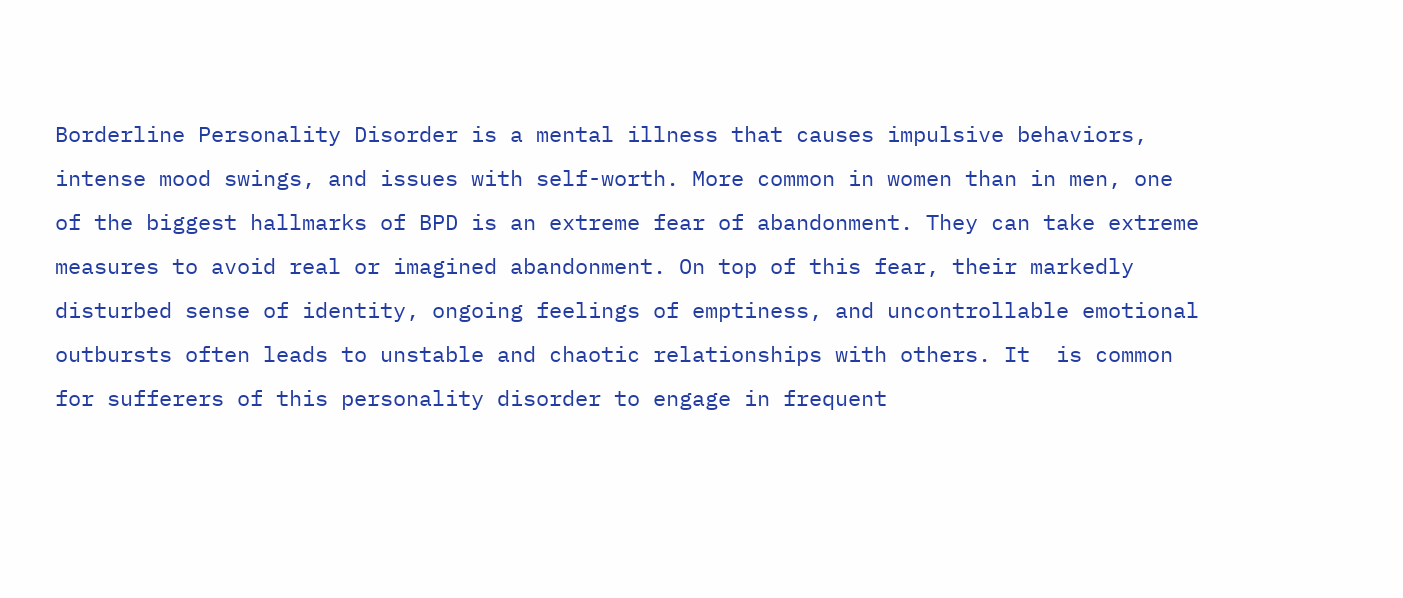Borderline Personality Disorder is a mental illness that causes impulsive behaviors, intense mood swings, and issues with self-worth. More common in women than in men, one of the biggest hallmarks of BPD is an extreme fear of abandonment. They can take extreme measures to avoid real or imagined abandonment. On top of this fear, their markedly disturbed sense of identity, ongoing feelings of emptiness, and uncontrollable emotional outbursts often leads to unstable and chaotic relationships with others. It  is common for sufferers of this personality disorder to engage in frequent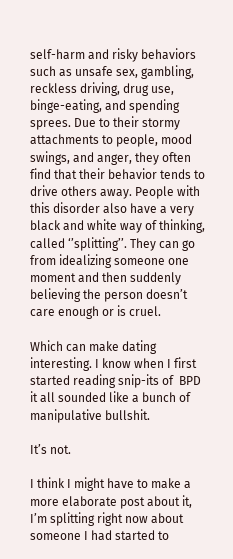self-harm and risky behaviors such as unsafe sex, gambling, reckless driving, drug use, binge-eating, and spending sprees. Due to their stormy attachments to people, mood swings, and anger, they often find that their behavior tends to drive others away. People with this disorder also have a very black and white way of thinking, called ‘’splitting’’. They can go from idealizing someone one moment and then suddenly believing the person doesn’t care enough or is cruel.

Which can make dating interesting. I know when I first started reading snip-its of  BPD it all sounded like a bunch of manipulative bullshit.

It’s not.

I think I might have to make a more elaborate post about it, I’m splitting right now about someone I had started to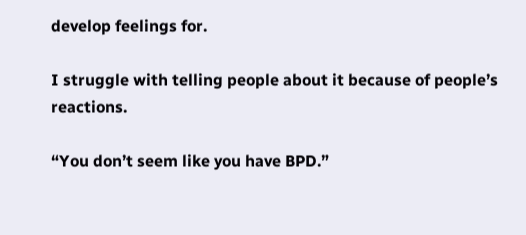develop feelings for.

I struggle with telling people about it because of people’s reactions.

“You don’t seem like you have BPD.”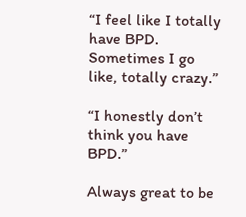“I feel like I totally have BPD. Sometimes I go like, totally crazy.”

“I honestly don’t think you have BPD.”

Always great to be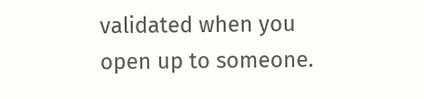validated when you open up to someone.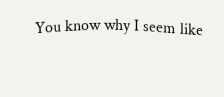You know why I seem like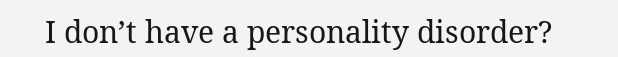I don’t have a personality disorder?